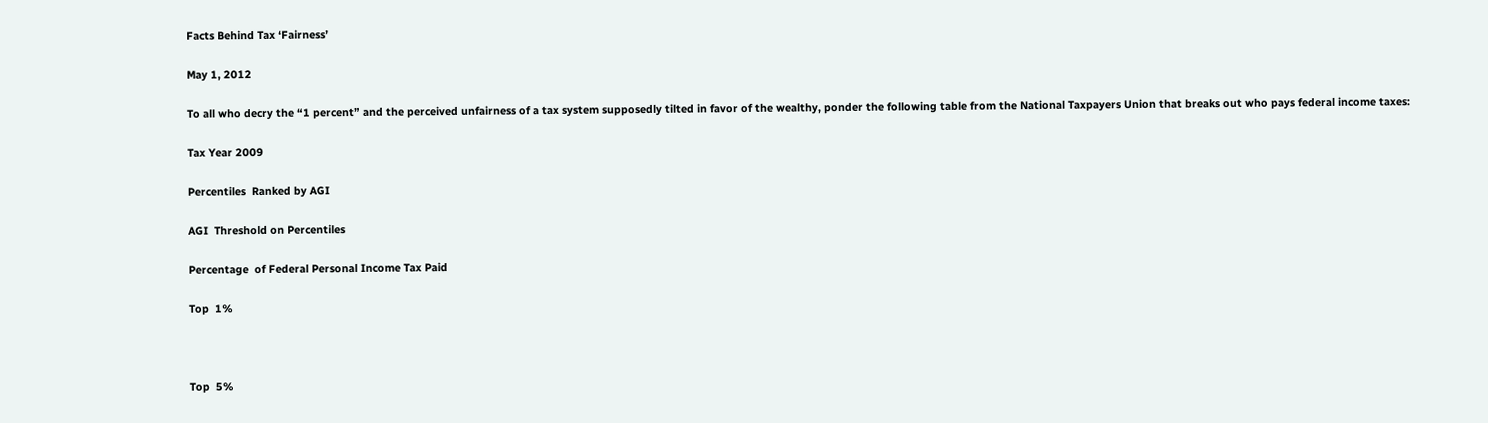Facts Behind Tax ‘Fairness’

May 1, 2012

To all who decry the “1 percent” and the perceived unfairness of a tax system supposedly tilted in favor of the wealthy, ponder the following table from the National Taxpayers Union that breaks out who pays federal income taxes:

Tax Year 2009

Percentiles  Ranked by AGI

AGI  Threshold on Percentiles

Percentage  of Federal Personal Income Tax Paid

Top  1%



Top  5%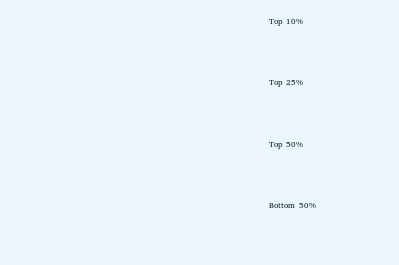Top  10%



Top  25%



Top  50%



Bottom  50%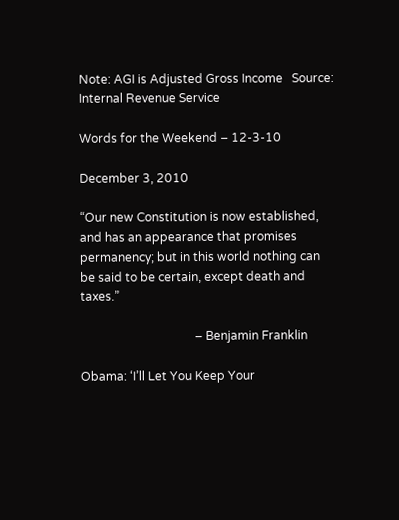Note: AGI is Adjusted Gross Income   Source: Internal Revenue Service

Words for the Weekend – 12-3-10

December 3, 2010

“Our new Constitution is now established, and has an appearance that promises permanency; but in this world nothing can be said to be certain, except death and taxes.”

                                      – Benjamin Franklin

Obama: ‘I’ll Let You Keep Your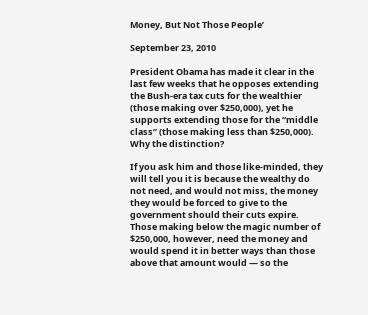Money, But Not Those People’

September 23, 2010

President Obama has made it clear in the last few weeks that he opposes extending the Bush-era tax cuts for the wealthier (those making over $250,000), yet he supports extending those for the “middle class” (those making less than $250,000). Why the distinction?

If you ask him and those like-minded, they will tell you it is because the wealthy do not need, and would not miss, the money they would be forced to give to the government should their cuts expire. Those making below the magic number of $250,000, however, need the money and would spend it in better ways than those above that amount would — so the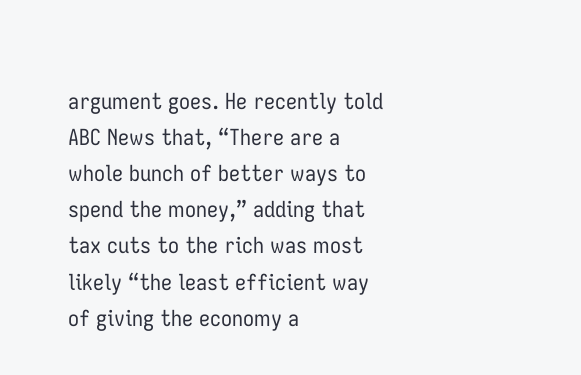argument goes. He recently told ABC News that, “There are a whole bunch of better ways to spend the money,” adding that tax cuts to the rich was most likely “the least efficient way of giving the economy a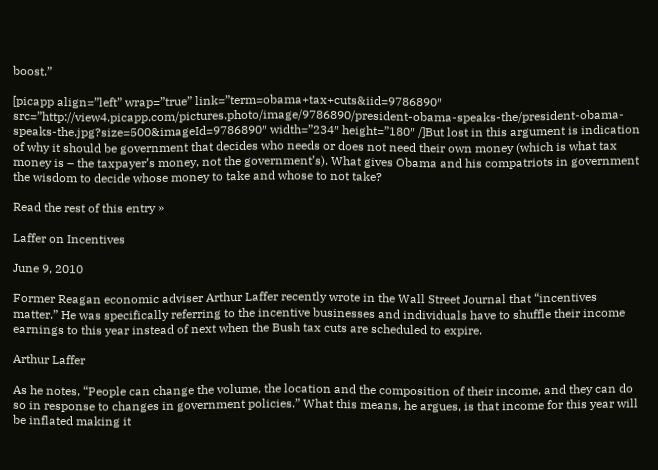boost.”

[picapp align=”left” wrap=”true” link=”term=obama+tax+cuts&iid=9786890″ src=”http://view4.picapp.com/pictures.photo/image/9786890/president-obama-speaks-the/president-obama-speaks-the.jpg?size=500&imageId=9786890″ width=”234″ height=”180″ /]But lost in this argument is indication of why it should be government that decides who needs or does not need their own money (which is what tax money is – the taxpayer’s money, not the government’s). What gives Obama and his compatriots in government the wisdom to decide whose money to take and whose to not take?

Read the rest of this entry »

Laffer on Incentives

June 9, 2010

Former Reagan economic adviser Arthur Laffer recently wrote in the Wall Street Journal that “incentives matter.” He was specifically referring to the incentive businesses and individuals have to shuffle their income earnings to this year instead of next when the Bush tax cuts are scheduled to expire.

Arthur Laffer

As he notes, “People can change the volume, the location and the composition of their income, and they can do so in response to changes in government policies.” What this means, he argues, is that income for this year will be inflated making it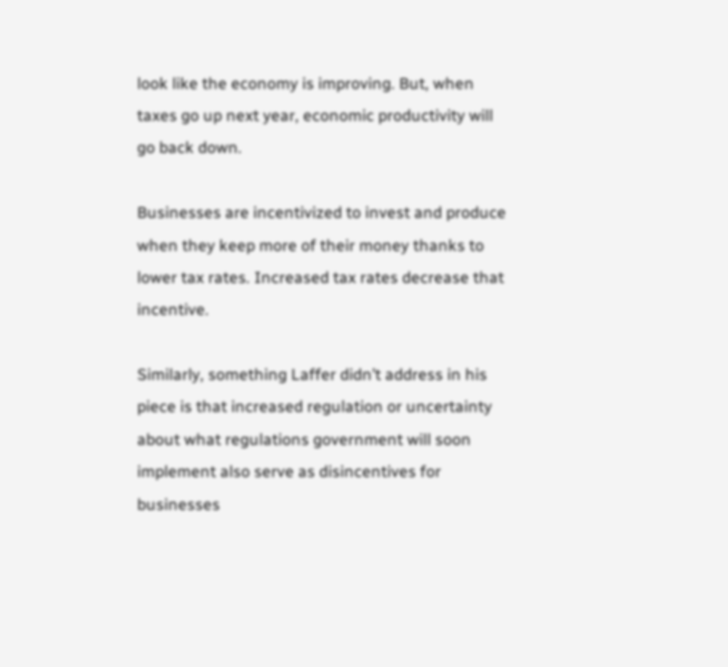look like the economy is improving. But, when taxes go up next year, economic productivity will go back down.

Businesses are incentivized to invest and produce when they keep more of their money thanks to lower tax rates. Increased tax rates decrease that incentive.

Similarly, something Laffer didn’t address in his piece is that increased regulation or uncertainty about what regulations government will soon implement also serve as disincentives for businesses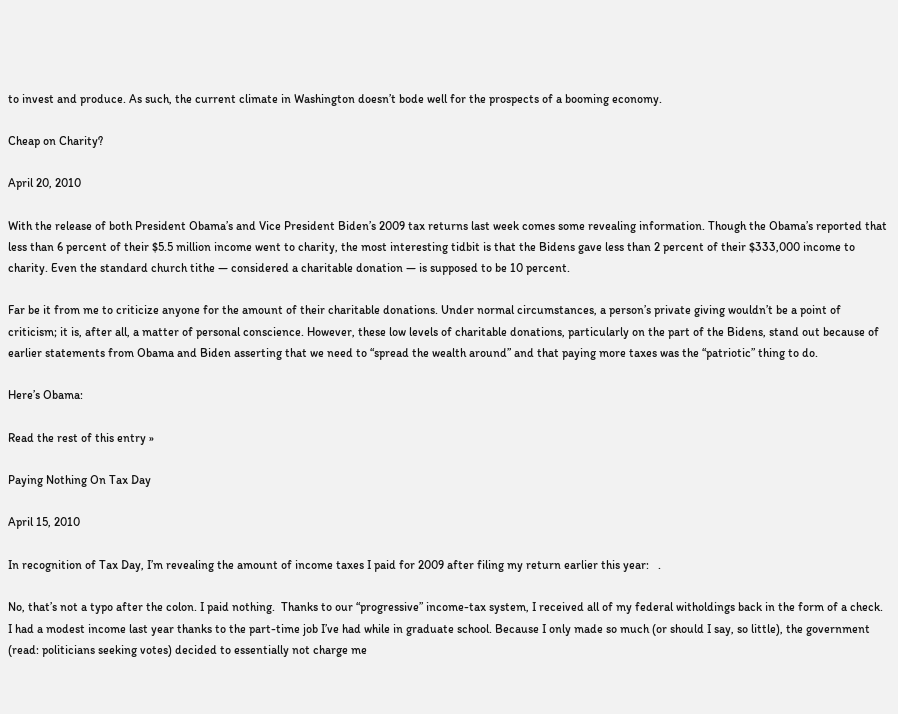to invest and produce. As such, the current climate in Washington doesn’t bode well for the prospects of a booming economy.

Cheap on Charity?

April 20, 2010

With the release of both President Obama’s and Vice President Biden’s 2009 tax returns last week comes some revealing information. Though the Obama’s reported that less than 6 percent of their $5.5 million income went to charity, the most interesting tidbit is that the Bidens gave less than 2 percent of their $333,000 income to charity. Even the standard church tithe — considered a charitable donation — is supposed to be 10 percent.

Far be it from me to criticize anyone for the amount of their charitable donations. Under normal circumstances, a person’s private giving wouldn’t be a point of criticism; it is, after all, a matter of personal conscience. However, these low levels of charitable donations, particularly on the part of the Bidens, stand out because of  earlier statements from Obama and Biden asserting that we need to “spread the wealth around” and that paying more taxes was the “patriotic” thing to do.

Here’s Obama:

Read the rest of this entry »

Paying Nothing On Tax Day

April 15, 2010

In recognition of Tax Day, I’m revealing the amount of income taxes I paid for 2009 after filing my return earlier this year:   .

No, that’s not a typo after the colon. I paid nothing.  Thanks to our “progressive” income-tax system, I received all of my federal witholdings back in the form of a check. I had a modest income last year thanks to the part-time job I’ve had while in graduate school. Because I only made so much (or should I say, so little), the government (read: politicians seeking votes) decided to essentially not charge me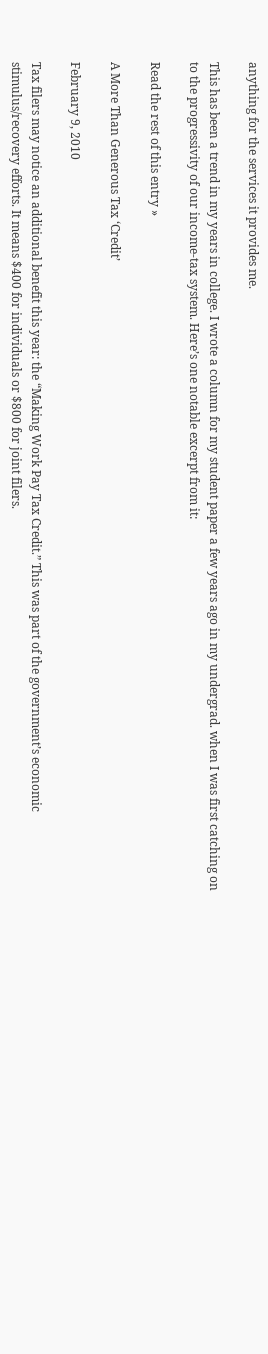anything for the services it provides me.

This has been a trend in my years in college. I wrote a column for my student paper a few years ago in my undergrad. when I was first catching on to the progressivity of our income-tax system. Here’s one notable excerpt from it:

Read the rest of this entry »

A More Than Generous Tax ‘Credit’

February 9, 2010

Tax filers may notice an additional benefit this year: the “Making Work Pay Tax Credit.” This was part of the government’s economic stimulus/recovery efforts. It means $400 for individuals or $800 for joint filers.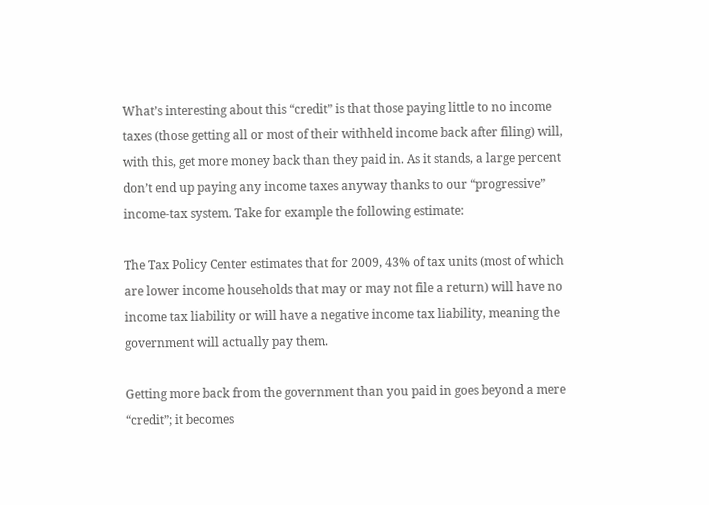What’s interesting about this “credit” is that those paying little to no income taxes (those getting all or most of their withheld income back after filing) will, with this, get more money back than they paid in. As it stands, a large percent don’t end up paying any income taxes anyway thanks to our “progressive” income-tax system. Take for example the following estimate:

The Tax Policy Center estimates that for 2009, 43% of tax units (most of which are lower income households that may or may not file a return) will have no income tax liability or will have a negative income tax liability, meaning the government will actually pay them.

Getting more back from the government than you paid in goes beyond a mere “credit”; it becomes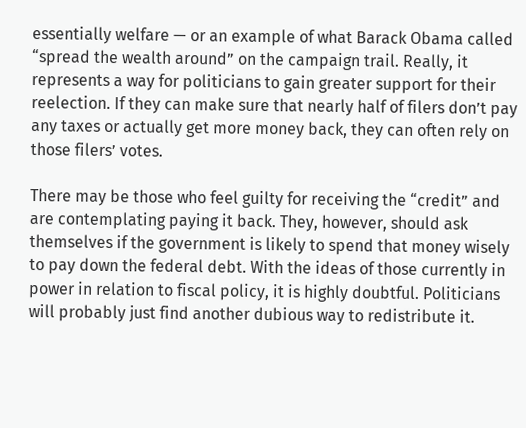essentially welfare — or an example of what Barack Obama called “spread the wealth around” on the campaign trail. Really, it represents a way for politicians to gain greater support for their reelection. If they can make sure that nearly half of filers don’t pay any taxes or actually get more money back, they can often rely on those filers’ votes.

There may be those who feel guilty for receiving the “credit” and are contemplating paying it back. They, however, should ask themselves if the government is likely to spend that money wisely to pay down the federal debt. With the ideas of those currently in power in relation to fiscal policy, it is highly doubtful. Politicians will probably just find another dubious way to redistribute it.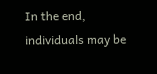In the end, individuals may be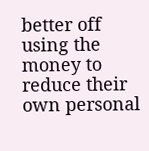better off using the money to reduce their own personal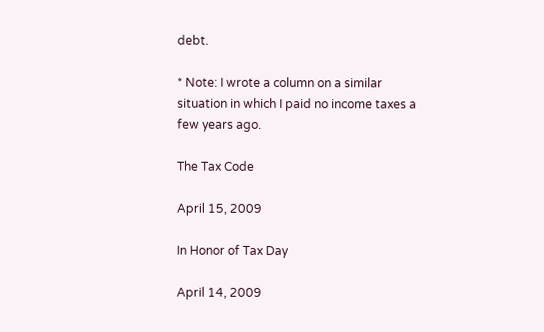debt.

* Note: I wrote a column on a similar situation in which I paid no income taxes a few years ago.

The Tax Code

April 15, 2009

In Honor of Tax Day

April 14, 2009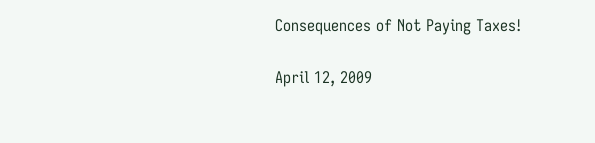Consequences of Not Paying Taxes!

April 12, 2009